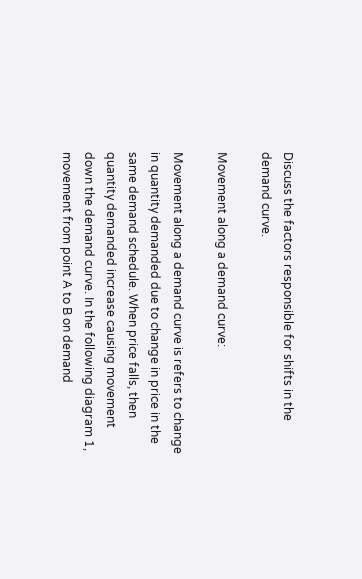Discuss the factors responsible for shifts in the demand curve.

Movement along a demand curve:

Movement along a demand curve is refers to change in quantity demanded due to change in price in the same demand schedule. When price falls, then quantity demanded increase causing movement down the demand curve. In the following diagram 1, movement from point A to B on demand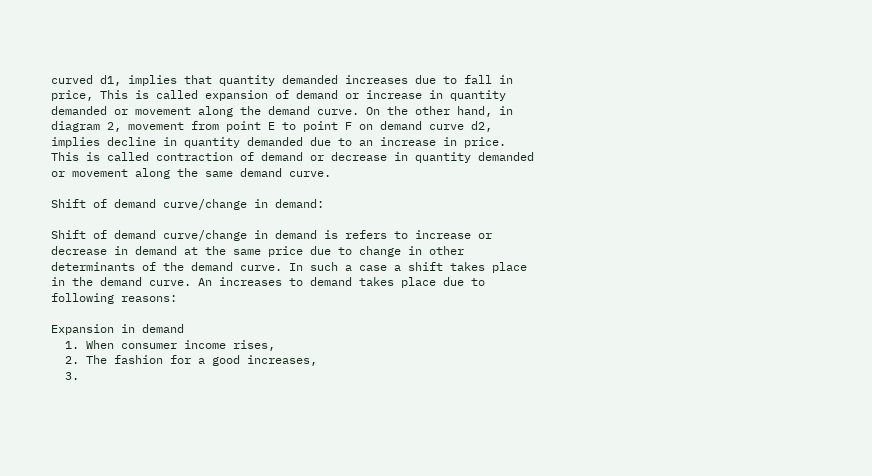curved d1, implies that quantity demanded increases due to fall in price, This is called expansion of demand or increase in quantity demanded or movement along the demand curve. On the other hand, in diagram 2, movement from point E to point F on demand curve d2, implies decline in quantity demanded due to an increase in price. This is called contraction of demand or decrease in quantity demanded or movement along the same demand curve.

Shift of demand curve/change in demand:

Shift of demand curve/change in demand is refers to increase or decrease in demand at the same price due to change in other determinants of the demand curve. In such a case a shift takes place in the demand curve. An increases to demand takes place due to following reasons:

Expansion in demand
  1. When consumer income rises,
  2. The fashion for a good increases,
  3.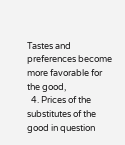Tastes and preferences become more favorable for the good,
  4. Prices of the substitutes of the good in question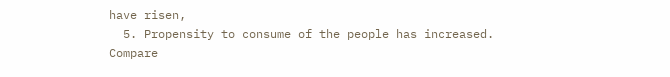have risen,
  5. Propensity to consume of the people has increased.
Compare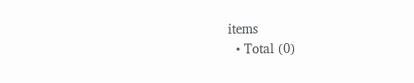items
  • Total (0)